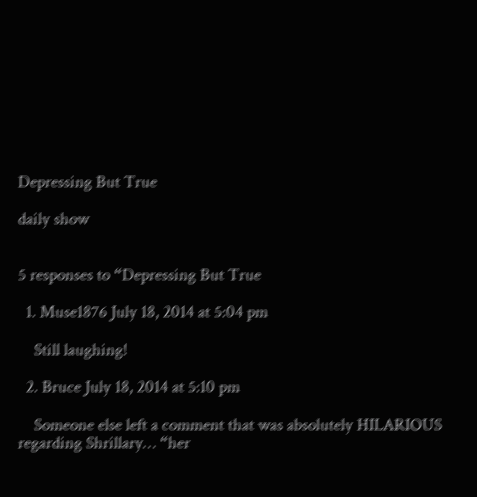Depressing But True

daily show


5 responses to “Depressing But True

  1. Muse1876 July 18, 2014 at 5:04 pm

    Still laughing!

  2. Bruce July 18, 2014 at 5:10 pm

    Someone else left a comment that was absolutely HILARIOUS regarding Shrillary… “her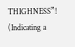THIGHNESS”! (Indicating a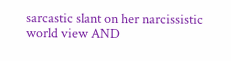sarcastic slant on her narcissistic world view AND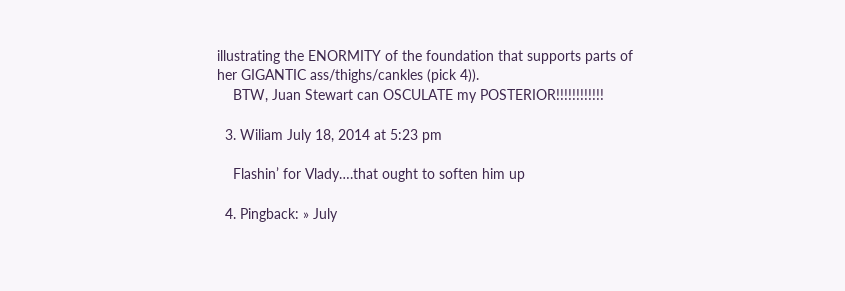illustrating the ENORMITY of the foundation that supports parts of her GIGANTIC ass/thighs/cankles (pick 4)).
    BTW, Juan Stewart can OSCULATE my POSTERIOR!!!!!!!!!!!!

  3. Wiliam July 18, 2014 at 5:23 pm

    Flashin’ for Vlady….that ought to soften him up

  4. Pingback: » July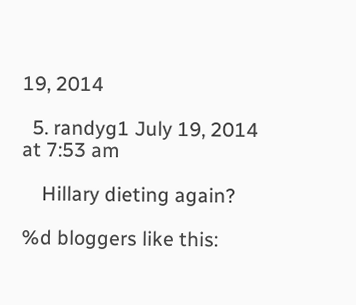19, 2014

  5. randyg1 July 19, 2014 at 7:53 am

    Hillary dieting again?

%d bloggers like this: